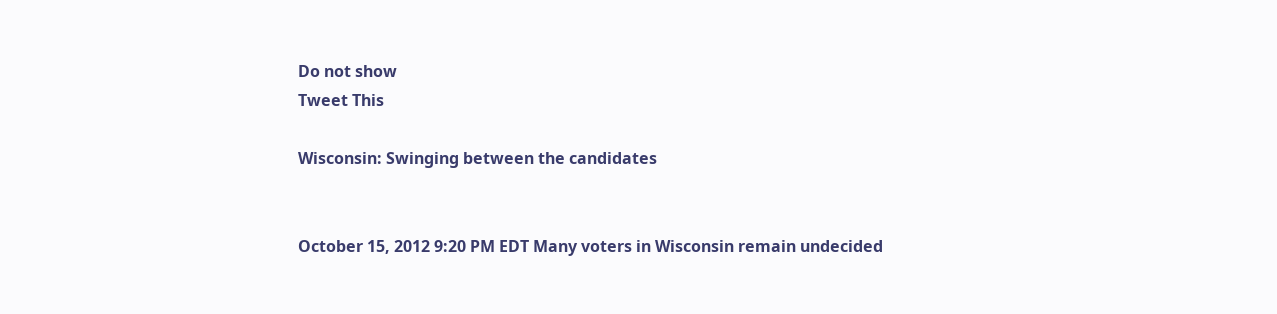Do not show
Tweet This

Wisconsin: Swinging between the candidates


October 15, 2012 9:20 PM EDT Many voters in Wisconsin remain undecided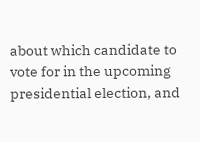about which candidate to vote for in the upcoming presidential election, and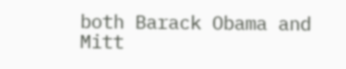both Barack Obama and Mitt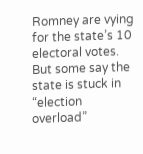Romney are vying for the state’s 10 electoral votes. But some say the state is stuck in “election overload”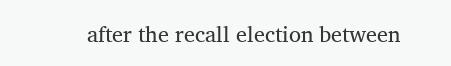after the recall election between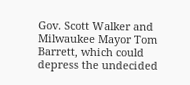Gov. Scott Walker and Milwaukee Mayor Tom Barrett, which could depress the undecided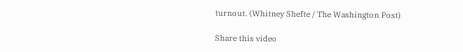turnout. (Whitney Shefte / The Washington Post)

Share this video